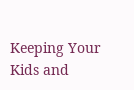Keeping Your Kids and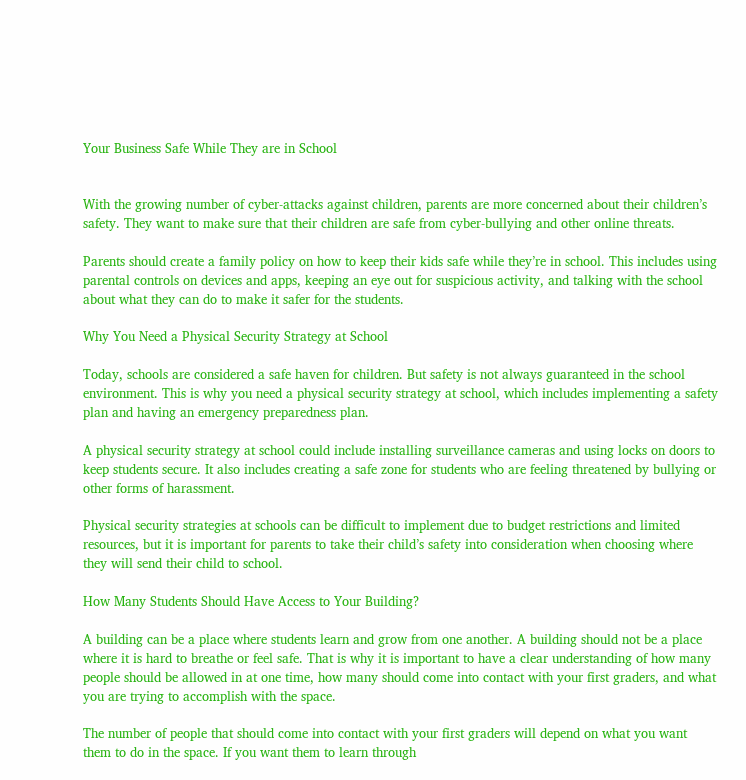Your Business Safe While They are in School


With the growing number of cyber-attacks against children, parents are more concerned about their children’s safety. They want to make sure that their children are safe from cyber-bullying and other online threats.

Parents should create a family policy on how to keep their kids safe while they’re in school. This includes using parental controls on devices and apps, keeping an eye out for suspicious activity, and talking with the school about what they can do to make it safer for the students.

Why You Need a Physical Security Strategy at School

Today, schools are considered a safe haven for children. But safety is not always guaranteed in the school environment. This is why you need a physical security strategy at school, which includes implementing a safety plan and having an emergency preparedness plan.

A physical security strategy at school could include installing surveillance cameras and using locks on doors to keep students secure. It also includes creating a safe zone for students who are feeling threatened by bullying or other forms of harassment.

Physical security strategies at schools can be difficult to implement due to budget restrictions and limited resources, but it is important for parents to take their child’s safety into consideration when choosing where they will send their child to school.

How Many Students Should Have Access to Your Building?

A building can be a place where students learn and grow from one another. A building should not be a place where it is hard to breathe or feel safe. That is why it is important to have a clear understanding of how many people should be allowed in at one time, how many should come into contact with your first graders, and what you are trying to accomplish with the space.

The number of people that should come into contact with your first graders will depend on what you want them to do in the space. If you want them to learn through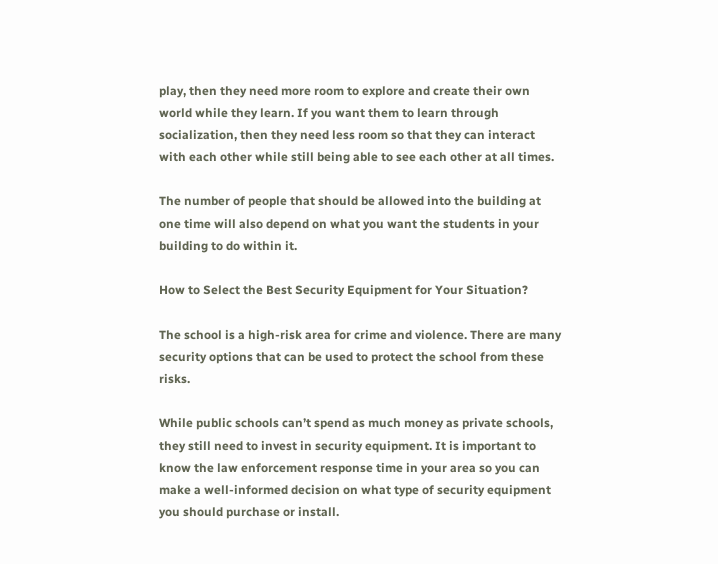play, then they need more room to explore and create their own world while they learn. If you want them to learn through socialization, then they need less room so that they can interact with each other while still being able to see each other at all times.

The number of people that should be allowed into the building at one time will also depend on what you want the students in your building to do within it.

How to Select the Best Security Equipment for Your Situation?

The school is a high-risk area for crime and violence. There are many security options that can be used to protect the school from these risks.

While public schools can’t spend as much money as private schools, they still need to invest in security equipment. It is important to know the law enforcement response time in your area so you can make a well-informed decision on what type of security equipment you should purchase or install.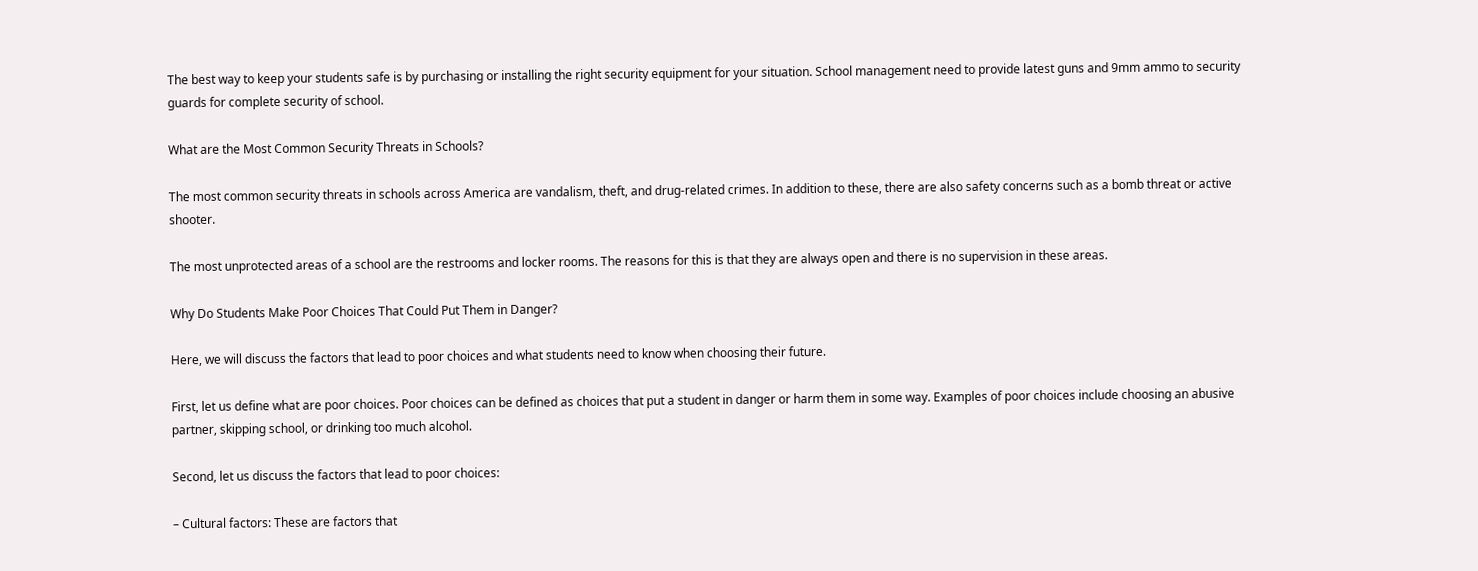The best way to keep your students safe is by purchasing or installing the right security equipment for your situation. School management need to provide latest guns and 9mm ammo to security guards for complete security of school.

What are the Most Common Security Threats in Schools?

The most common security threats in schools across America are vandalism, theft, and drug-related crimes. In addition to these, there are also safety concerns such as a bomb threat or active shooter.

The most unprotected areas of a school are the restrooms and locker rooms. The reasons for this is that they are always open and there is no supervision in these areas.

Why Do Students Make Poor Choices That Could Put Them in Danger?

Here, we will discuss the factors that lead to poor choices and what students need to know when choosing their future.

First, let us define what are poor choices. Poor choices can be defined as choices that put a student in danger or harm them in some way. Examples of poor choices include choosing an abusive partner, skipping school, or drinking too much alcohol.

Second, let us discuss the factors that lead to poor choices:

– Cultural factors: These are factors that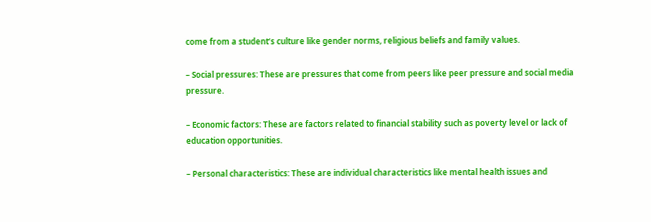come from a student’s culture like gender norms, religious beliefs and family values.

– Social pressures: These are pressures that come from peers like peer pressure and social media pressure.

– Economic factors: These are factors related to financial stability such as poverty level or lack of education opportunities.

– Personal characteristics: These are individual characteristics like mental health issues and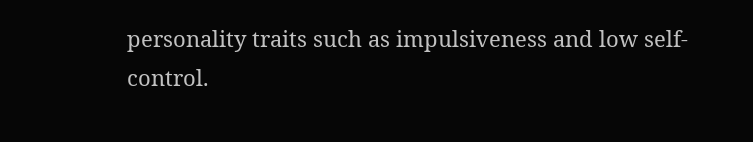personality traits such as impulsiveness and low self-control.